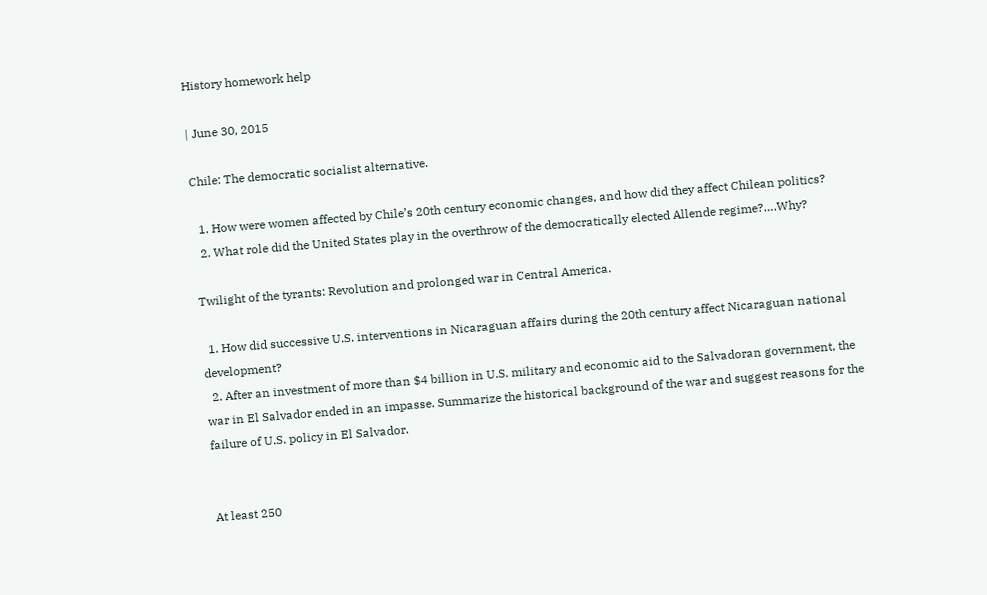History homework help

| June 30, 2015

Chile: The democratic socialist alternative.

  1. How were women affected by Chile’s 20th century economic changes, and how did they affect Chilean politics?
  2. What role did the United States play in the overthrow of the democratically elected Allende regime?….Why?

Twilight of the tyrants: Revolution and prolonged war in Central America.

  1. How did successive U.S. interventions in Nicaraguan affairs during the 20th century affect Nicaraguan national development?
  2. After an investment of more than $4 billion in U.S. military and economic aid to the Salvadoran government, the war in El Salvador ended in an impasse. Summarize the historical background of the war and suggest reasons for the failure of U.S. policy in El Salvador.


At least 250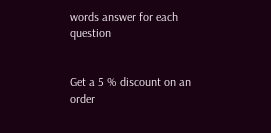words answer for each question


Get a 5 % discount on an order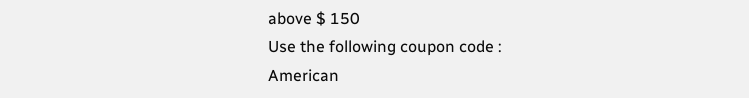above $ 150
Use the following coupon code :
American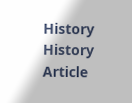History
History Article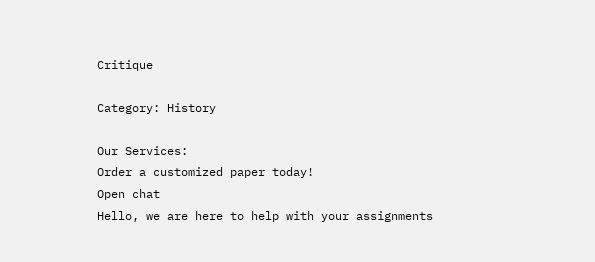Critique

Category: History

Our Services:
Order a customized paper today!
Open chat
Hello, we are here to help with your assignments